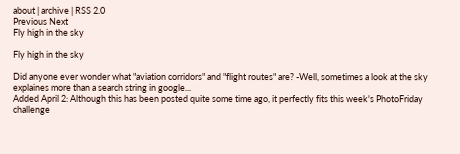about | archive | RSS 2.0
Previous Next
Fly high in the sky

Fly high in the sky

Did anyone ever wonder what "aviation corridors" and "flight routes" are? -Well, sometimes a look at the sky explaines more than a search string in google...
Added April 2: Although this has been posted quite some time ago, it perfectly fits this week's PhotoFriday challenge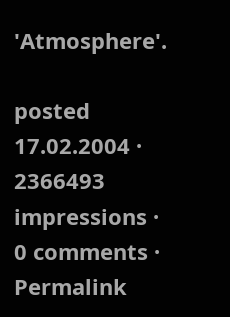'Atmosphere'.

posted 17.02.2004 · 2366493 impressions · 0 comments · Permalink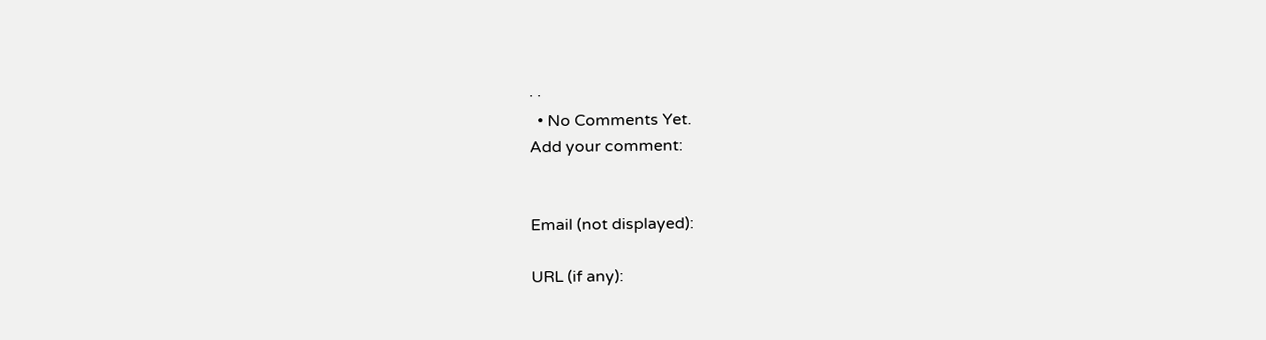· ·
  • No Comments Yet.
Add your comment:


Email (not displayed):

URL (if any):